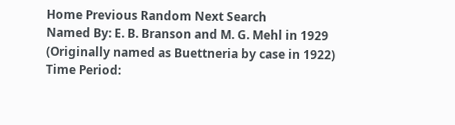Home Previous Random Next Search
Named By: E. B. Branson and M. G. Mehl in 1929 (Originally named as Buettneria by case in 1922)
Time Period: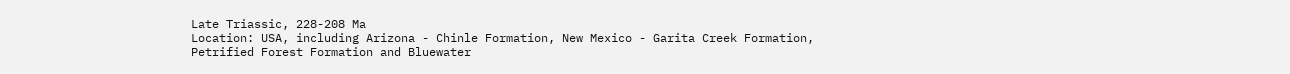Late Triassic, 228-208 Ma
Location: USA, including Arizona - Chinle Formation, New Mexico - Garita Creek Formation, Petrified Forest Formation and Bluewater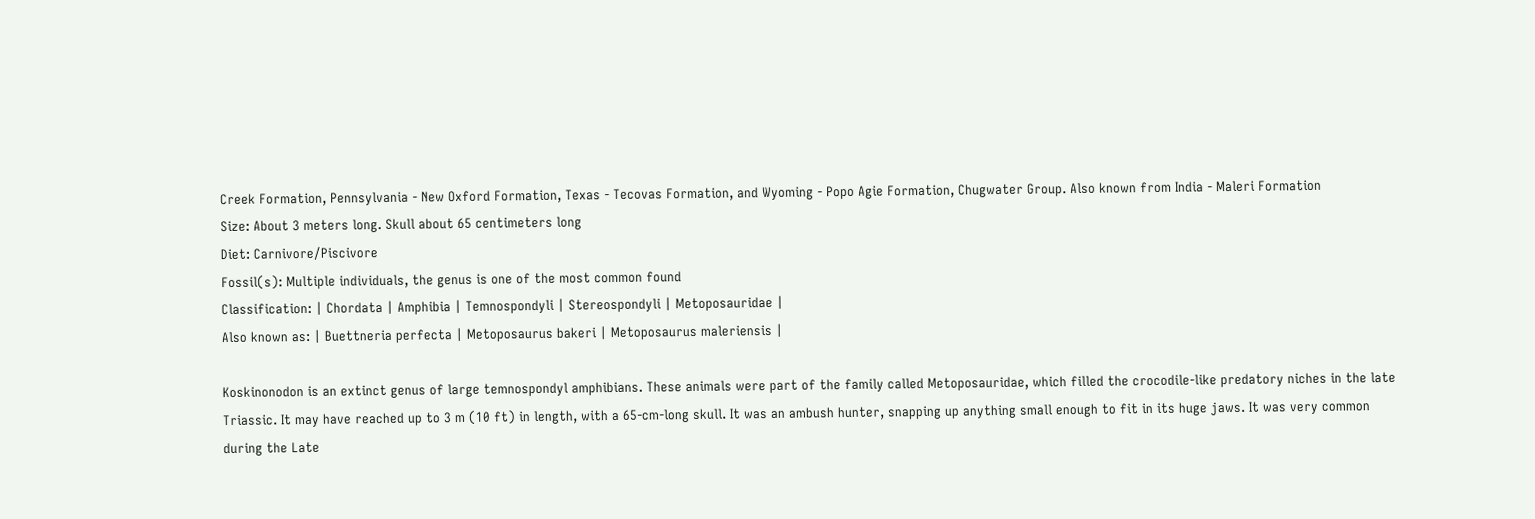Creek Formation, Pennsylvania - New Oxford Formation, Texas - Tecovas Formation, and Wyoming - Popo Agie Formation, Chugwater Group. Also known from India - Maleri Formation
Size: About 3 meters long. Skull about 65 centimeters long
Diet: Carnivore/Piscivore
Fossil(s): Multiple individuals, the genus is one of the most common found
Classification: | Chordata | Amphibia | Temnospondyli | Stereospondyli | Metoposauridae |
Also known as: | Buettneria perfecta | Metoposaurus bakeri | Metoposaurus maleriensis |

Koskinonodon is an extinct genus of large temnospondyl amphibians. These animals were part of the family called Metoposauridae, which filled the crocodile-like predatory niches in the late Triassic. It may have reached up to 3 m (10 ft) in length, with a 65-cm-long skull. It was an ambush hunter, snapping up anything small enough to fit in its huge jaws. It was very common during the Late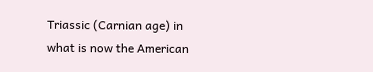Triassic (Carnian age) in what is now the American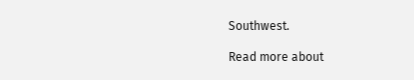Southwest.

Read more about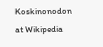Koskinonodon at Wikipedia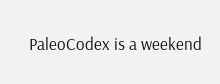PaleoCodex is a weekend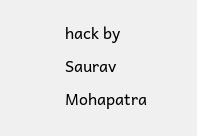hack by Saurav Mohapatra